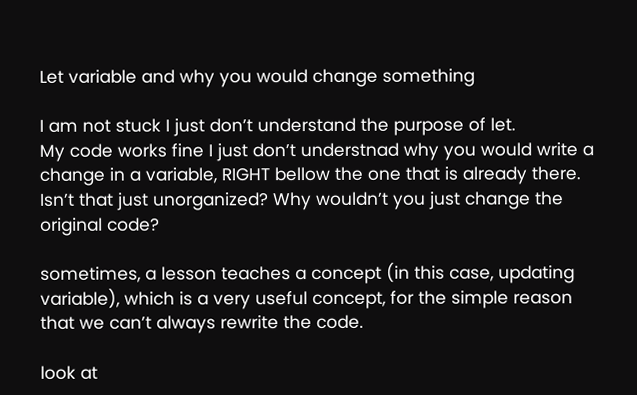Let variable and why you would change something

I am not stuck I just don’t understand the purpose of let.
My code works fine I just don’t understnad why you would write a change in a variable, RIGHT bellow the one that is already there. Isn’t that just unorganized? Why wouldn’t you just change the original code?

sometimes, a lesson teaches a concept (in this case, updating variable), which is a very useful concept, for the simple reason that we can’t always rewrite the code.

look at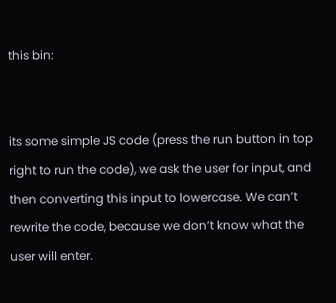this bin:


its some simple JS code (press the run button in top right to run the code), we ask the user for input, and then converting this input to lowercase. We can’t rewrite the code, because we don’t know what the user will enter.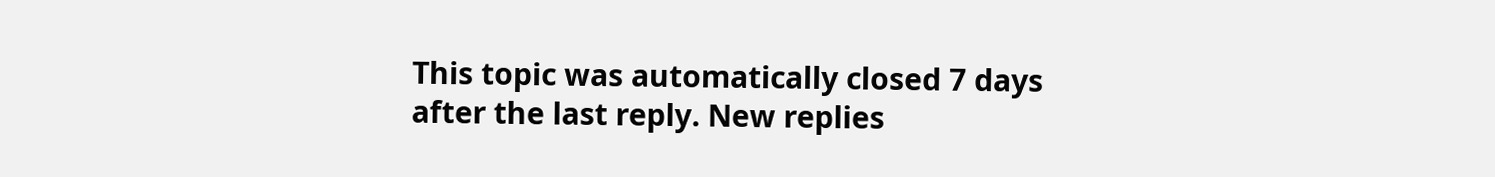This topic was automatically closed 7 days after the last reply. New replies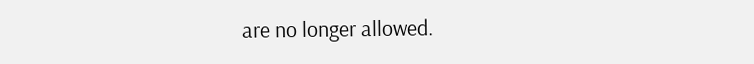are no longer allowed.